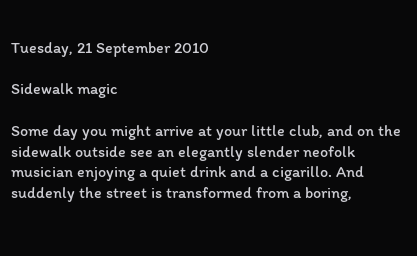Tuesday, 21 September 2010

Sidewalk magic

Some day you might arrive at your little club, and on the sidewalk outside see an elegantly slender neofolk musician enjoying a quiet drink and a cigarillo. And suddenly the street is transformed from a boring,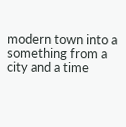modern town into a something from a city and a time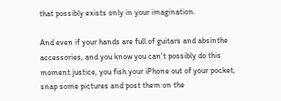that possibly exists only in your imagination.

And even if your hands are full of guitars and absinthe accessories, and you know you can't possibly do this moment justice, you fish your iPhone out of your pocket, snap some pictures and post them on the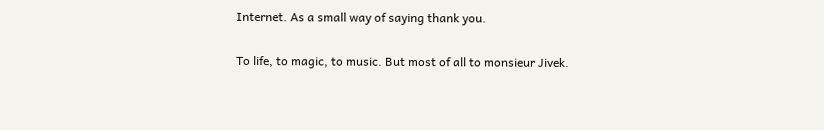Internet. As a small way of saying thank you.

To life, to magic, to music. But most of all to monsieur Jivek.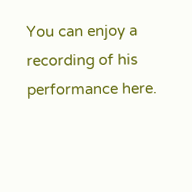You can enjoy a recording of his performance here.